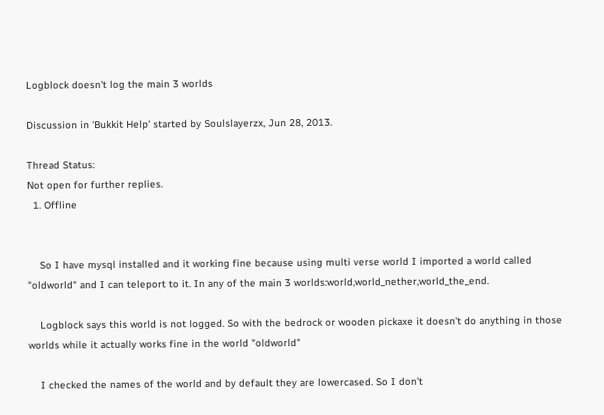Logblock doesn't log the main 3 worlds

Discussion in 'Bukkit Help' started by Soulslayerzx, Jun 28, 2013.

Thread Status:
Not open for further replies.
  1. Offline


    So I have mysql installed and it working fine because using multi verse world I imported a world called "oldworld" and I can teleport to it. In any of the main 3 worlds:world,world_nether,world_the_end.

    Logblock says this world is not logged. So with the bedrock or wooden pickaxe it doesn't do anything in those worlds while it actually works fine in the world "oldworld"

    I checked the names of the world and by default they are lowercased. So I don't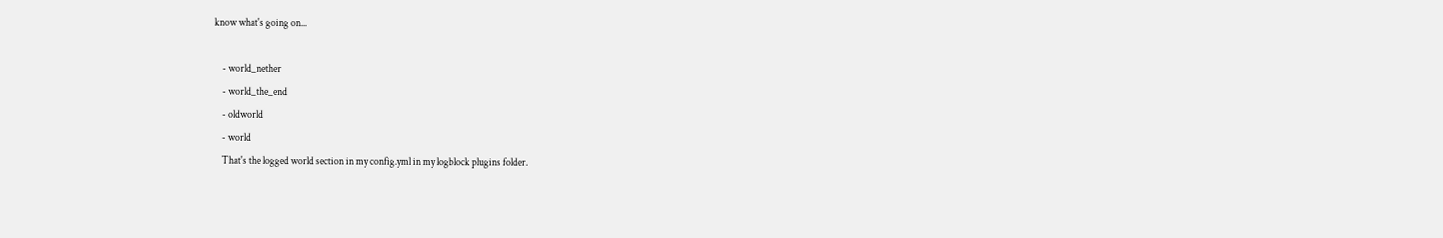know what's going on...

    - world_nether
    - world_the_end
    - oldworld
    - world
    That's the logged world section in my config.yml in my logblock plugins folder.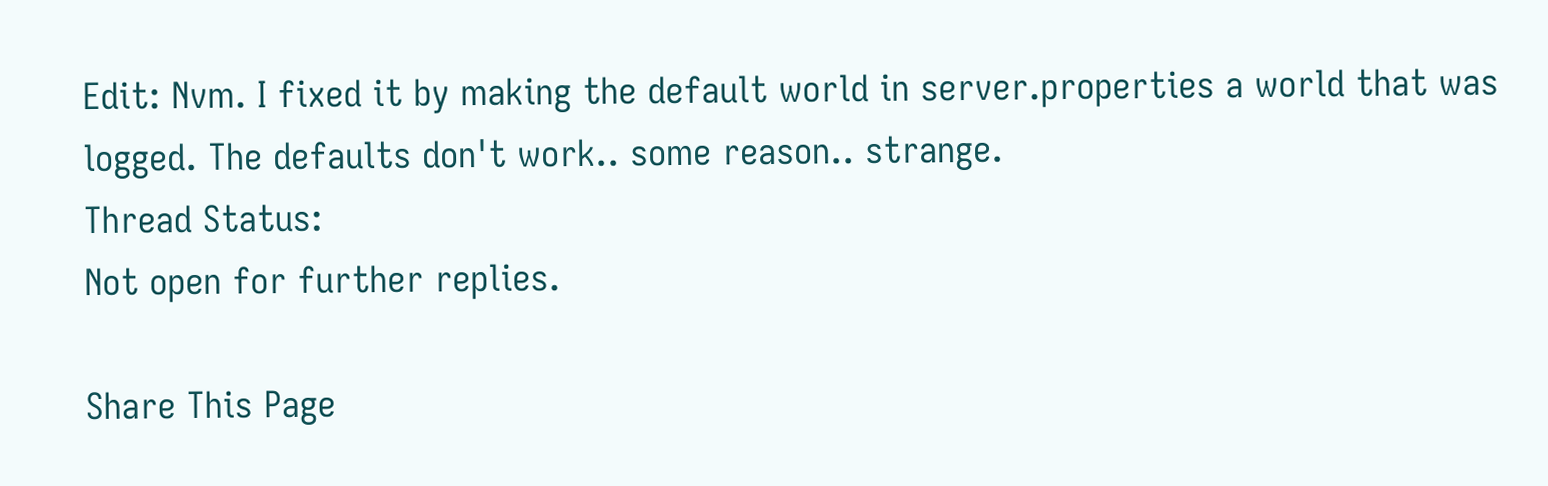Edit: Nvm. I fixed it by making the default world in server.properties a world that was logged. The defaults don't work.. some reason.. strange.
Thread Status:
Not open for further replies.

Share This Page